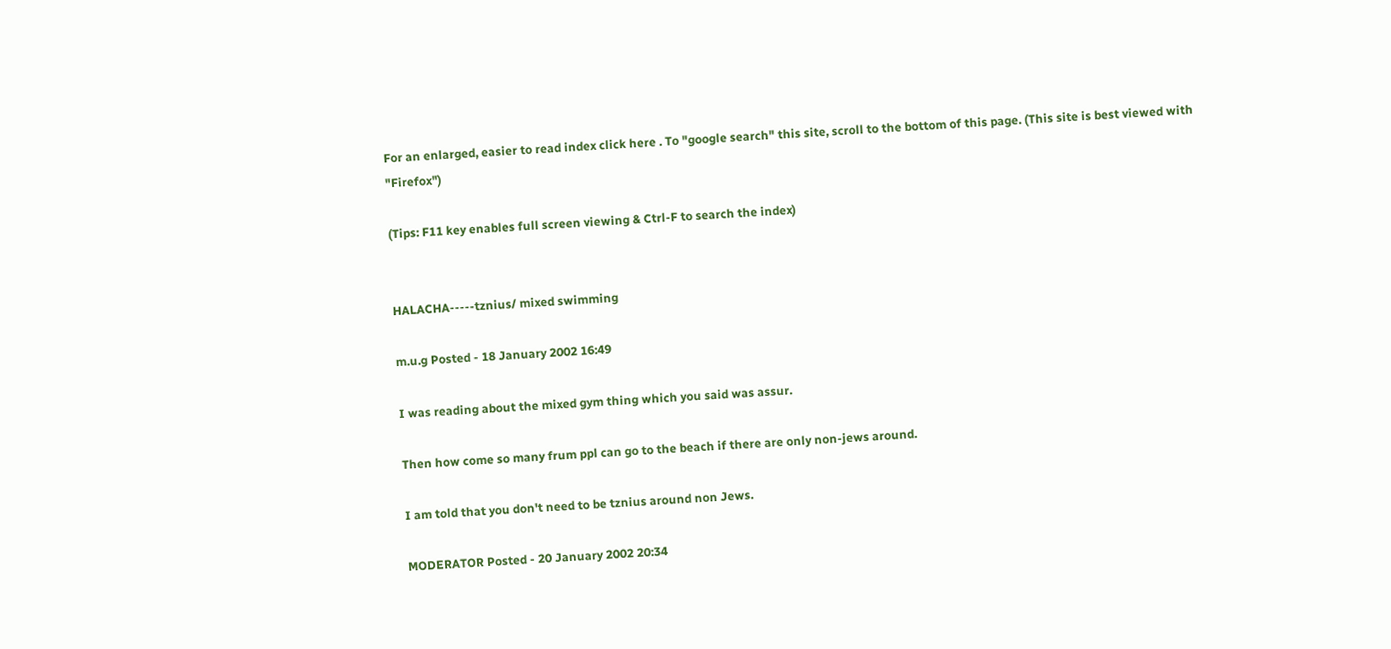For an enlarged, easier to read index click here . To "google search" this site, scroll to the bottom of this page. (This site is best viewed with "Firefox")

(Tips: F11 key enables full screen viewing & Ctrl-F to search the index)


HALACHA-----tznius/ mixed swimming

m.u.g Posted - 18 January 2002 16:49

I was reading about the mixed gym thing which you said was assur.

Then how come so many frum ppl can go to the beach if there are only non-jews around.

I am told that you don't need to be tznius around non Jews.

MODERATOR Posted - 20 January 2002 20:34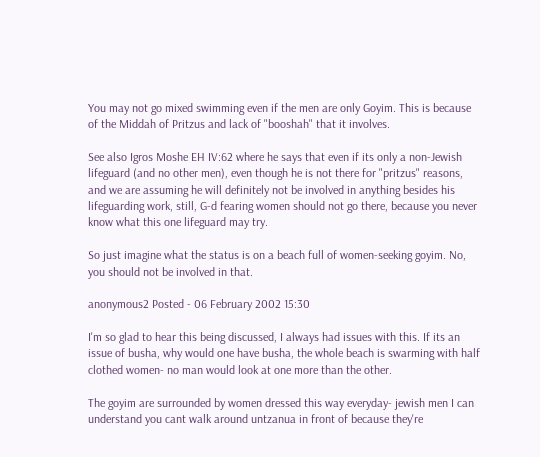You may not go mixed swimming even if the men are only Goyim. This is because of the Middah of Pritzus and lack of "booshah" that it involves.

See also Igros Moshe EH IV:62 where he says that even if its only a non-Jewish lifeguard (and no other men), even though he is not there for "pritzus" reasons, and we are assuming he will definitely not be involved in anything besides his lifeguarding work, still, G-d fearing women should not go there, because you never know what this one lifeguard may try.

So just imagine what the status is on a beach full of women-seeking goyim. No, you should not be involved in that.

anonymous2 Posted - 06 February 2002 15:30

I'm so glad to hear this being discussed, I always had issues with this. If its an issue of busha, why would one have busha, the whole beach is swarming with half clothed women- no man would look at one more than the other.

The goyim are surrounded by women dressed this way everyday- jewish men I can understand you cant walk around untzanua in front of because they're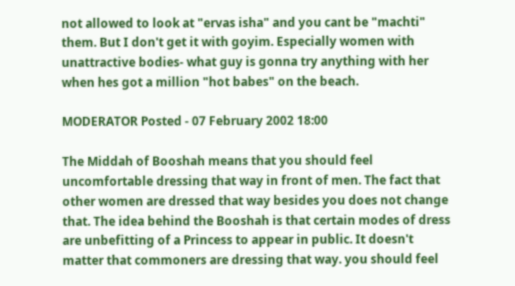not allowed to look at "ervas isha" and you cant be "machti" them. But I don't get it with goyim. Especially women with unattractive bodies- what guy is gonna try anything with her when hes got a million "hot babes" on the beach.

MODERATOR Posted - 07 February 2002 18:00

The Middah of Booshah means that you should feel uncomfortable dressing that way in front of men. The fact that other women are dressed that way besides you does not change that. The idea behind the Booshah is that certain modes of dress are unbefitting of a Princess to appear in public. It doesn't matter that commoners are dressing that way. you should feel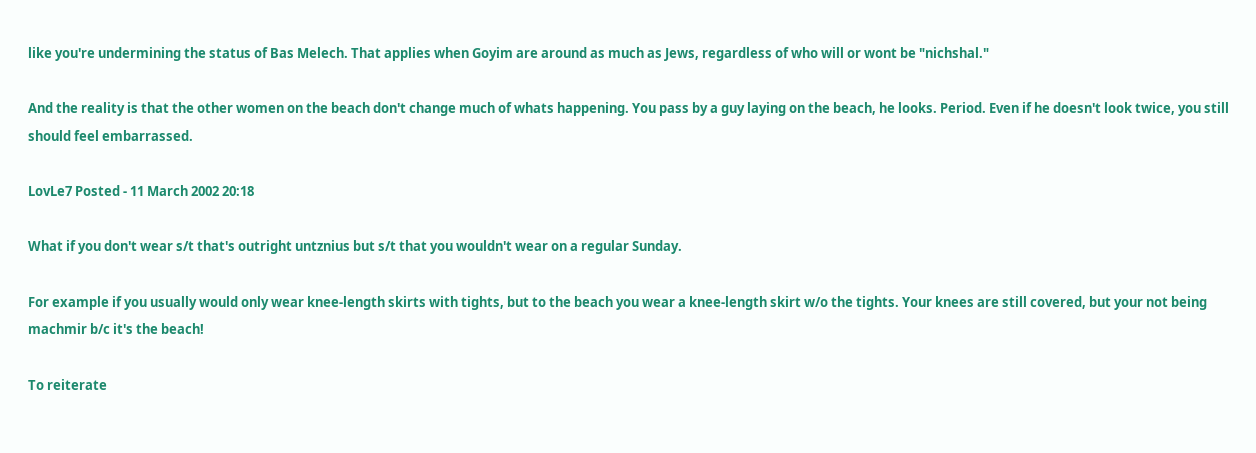like you're undermining the status of Bas Melech. That applies when Goyim are around as much as Jews, regardless of who will or wont be "nichshal."

And the reality is that the other women on the beach don't change much of whats happening. You pass by a guy laying on the beach, he looks. Period. Even if he doesn't look twice, you still should feel embarrassed.

LovLe7 Posted - 11 March 2002 20:18

What if you don't wear s/t that's outright untznius but s/t that you wouldn't wear on a regular Sunday.

For example if you usually would only wear knee-length skirts with tights, but to the beach you wear a knee-length skirt w/o the tights. Your knees are still covered, but your not being machmir b/c it's the beach!

To reiterate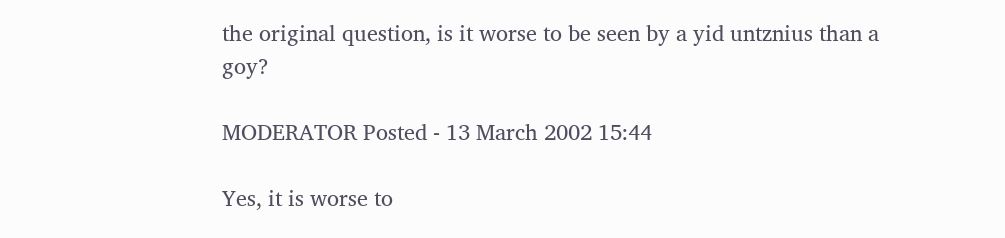the original question, is it worse to be seen by a yid untznius than a goy?

MODERATOR Posted - 13 March 2002 15:44

Yes, it is worse to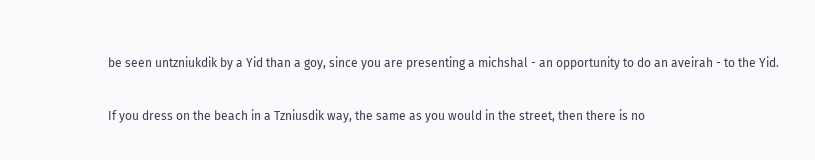be seen untzniukdik by a Yid than a goy, since you are presenting a michshal - an opportunity to do an aveirah - to the Yid.

If you dress on the beach in a Tzniusdik way, the same as you would in the street, then there is no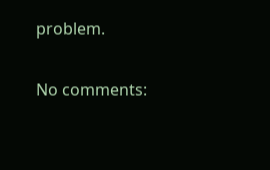problem.

No comments: